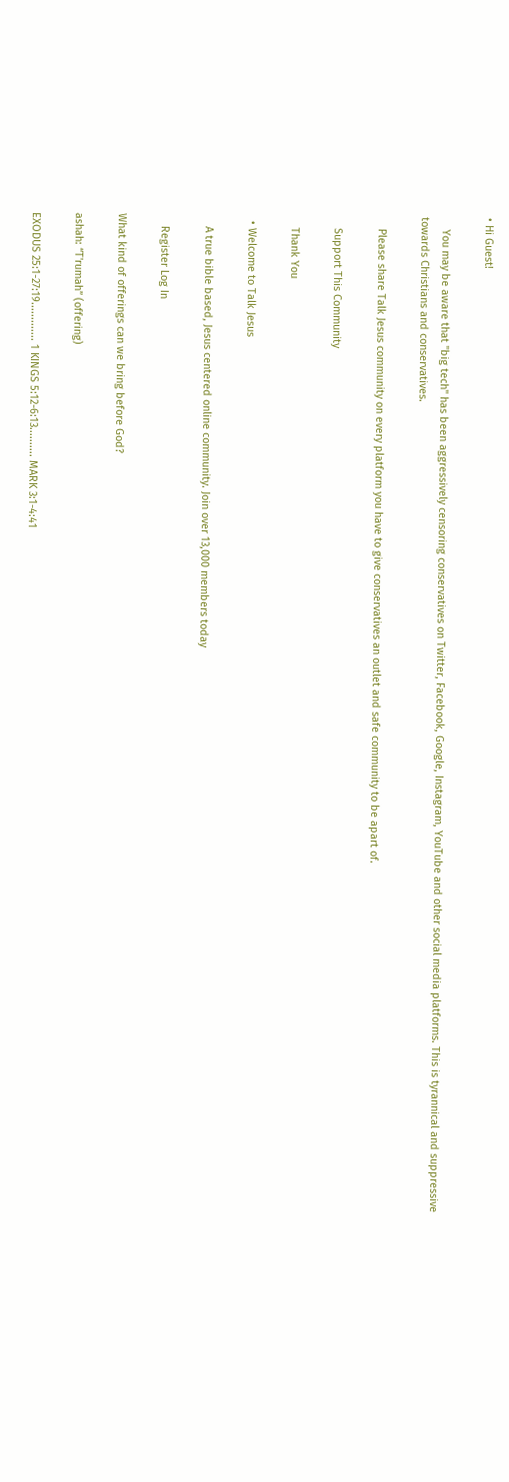• Hi Guest!

    You may be aware that "big tech" has been aggressively censoring conservatives on Twitter, Facebook, Google, Instagram, YouTube and other social media platforms. This is tyrannical and suppressive towards Christians and conservatives.

    Please share Talk Jesus community on every platform you have to give conservatives an outlet and safe community to be apart of.

    Support This Community

    Thank You

  • Welcome to Talk Jesus

    A true bible based, Jesus centered online community. Join over 13,000 members today

    Register Log In

What kind of offerings can we bring before God?

ashah: “T'rumah” (offering)

EXODUS 25:1-27:19............. 1 KINGS 5:12-6:13.......... MARK 3:1-4:41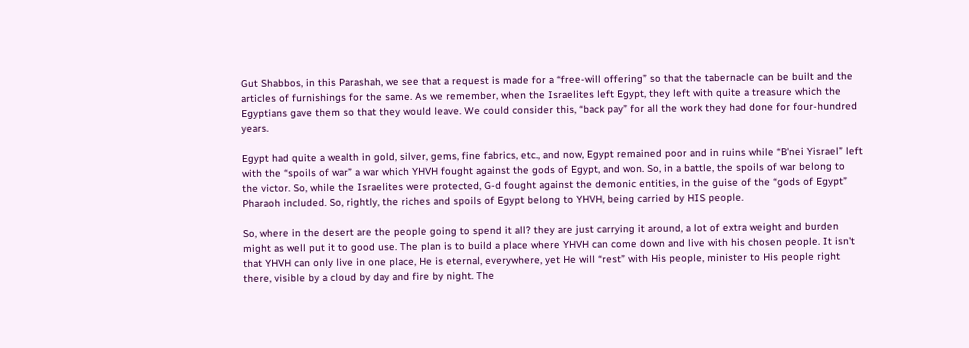Gut Shabbos, in this Parashah, we see that a request is made for a “free-will offering” so that the tabernacle can be built and the articles of furnishings for the same. As we remember, when the Israelites left Egypt, they left with quite a treasure which the Egyptians gave them so that they would leave. We could consider this, “back pay” for all the work they had done for four-hundred years.

Egypt had quite a wealth in gold, silver, gems, fine fabrics, etc., and now, Egypt remained poor and in ruins while “B'nei Yisrael” left with the “spoils of war” a war which YHVH fought against the gods of Egypt, and won. So, in a battle, the spoils of war belong to the victor. So, while the Israelites were protected, G-d fought against the demonic entities, in the guise of the “gods of Egypt” Pharaoh included. So, rightly, the riches and spoils of Egypt belong to YHVH, being carried by HIS people.

So, where in the desert are the people going to spend it all? they are just carrying it around, a lot of extra weight and burden might as well put it to good use. The plan is to build a place where YHVH can come down and live with his chosen people. It isn't that YHVH can only live in one place, He is eternal, everywhere, yet He will “rest” with His people, minister to His people right there, visible by a cloud by day and fire by night. The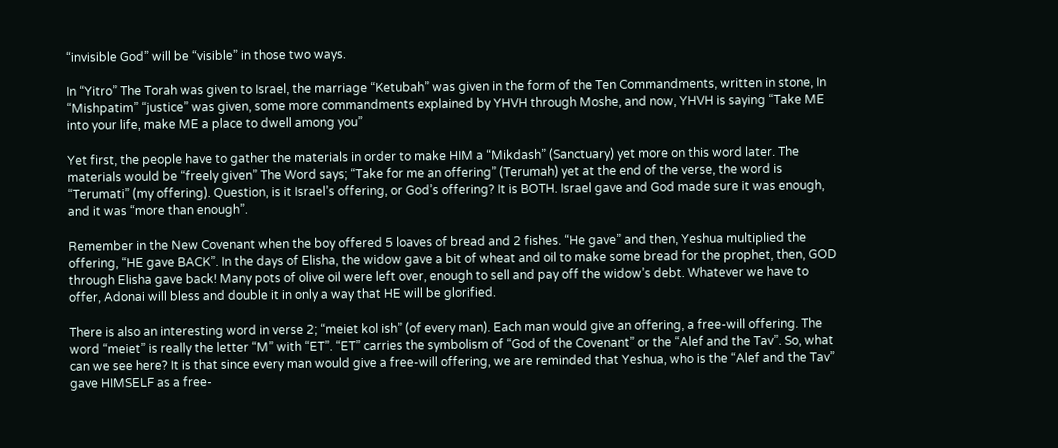“invisible God” will be “visible” in those two ways.

In “Yitro” The Torah was given to Israel, the marriage “Ketubah” was given in the form of the Ten Commandments, written in stone, In “Mishpatim” “justice” was given, some more commandments explained by YHVH through Moshe, and now, YHVH is saying “Take ME into your life, make ME a place to dwell among you”

Yet first, the people have to gather the materials in order to make HIM a “Mikdash” (Sanctuary) yet more on this word later. The materials would be “freely given” The Word says; “Take for me an offering” (Terumah) yet at the end of the verse, the word is “Terumati” (my offering). Question, is it Israel’s offering, or God’s offering? It is BOTH. Israel gave and God made sure it was enough, and it was “more than enough”.

Remember in the New Covenant when the boy offered 5 loaves of bread and 2 fishes. “He gave” and then, Yeshua multiplied the offering, “HE gave BACK”. In the days of Elisha, the widow gave a bit of wheat and oil to make some bread for the prophet, then, GOD through Elisha gave back! Many pots of olive oil were left over, enough to sell and pay off the widow’s debt. Whatever we have to offer, Adonai will bless and double it in only a way that HE will be glorified.

There is also an interesting word in verse 2; “meiet kol ish” (of every man). Each man would give an offering, a free-will offering. The word “meiet” is really the letter “M” with “ET”. “ET” carries the symbolism of “God of the Covenant” or the “Alef and the Tav”. So, what can we see here? It is that since every man would give a free-will offering, we are reminded that Yeshua, who is the “Alef and the Tav” gave HIMSELF as a free-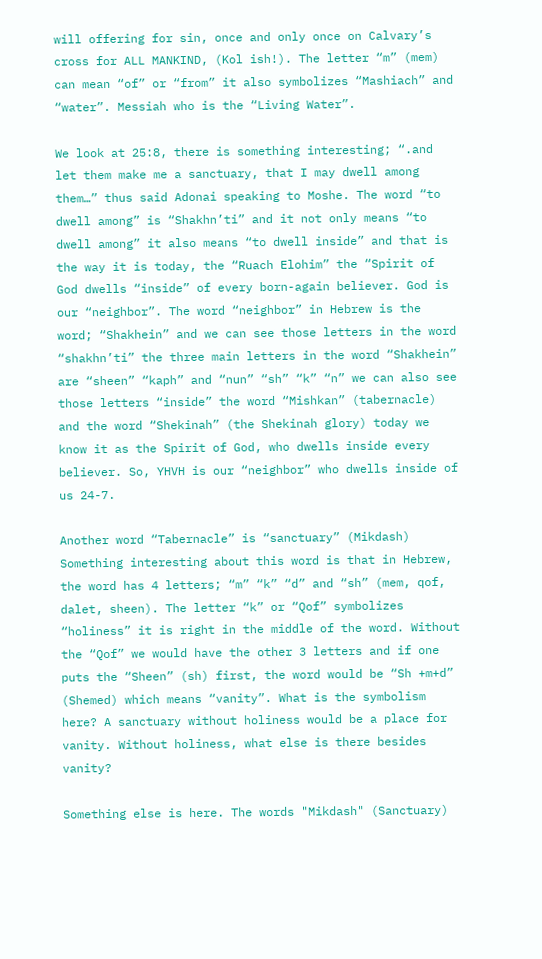will offering for sin, once and only once on Calvary’s cross for ALL MANKIND, (Kol ish!). The letter “m” (mem) can mean “of” or “from” it also symbolizes “Mashiach” and “water”. Messiah who is the “Living Water”.

We look at 25:8, there is something interesting; “.and let them make me a sanctuary, that I may dwell among them…” thus said Adonai speaking to Moshe. The word “to dwell among” is “Shakhn’ti” and it not only means “to dwell among” it also means “to dwell inside” and that is the way it is today, the “Ruach Elohim” the “Spirit of God dwells “inside” of every born-again believer. God is our “neighbor”. The word “neighbor” in Hebrew is the word; “Shakhein” and we can see those letters in the word “shakhn’ti” the three main letters in the word “Shakhein” are “sheen” “kaph” and “nun” “sh” “k” “n” we can also see those letters “inside” the word “Mishkan” (tabernacle) and the word “Shekinah” (the Shekinah glory) today we know it as the Spirit of God, who dwells inside every believer. So, YHVH is our “neighbor” who dwells inside of us 24-7.

Another word “Tabernacle” is “sanctuary” (Mikdash) Something interesting about this word is that in Hebrew, the word has 4 letters; “m” “k” “d” and “sh” (mem, qof, dalet, sheen). The letter “k” or “Qof” symbolizes “holiness” it is right in the middle of the word. Without the “Qof” we would have the other 3 letters and if one puts the “Sheen” (sh) first, the word would be “Sh +m+d” (Shemed) which means “vanity”. What is the symbolism here? A sanctuary without holiness would be a place for vanity. Without holiness, what else is there besides vanity?

Something else is here. The words "Mikdash" (Sanctuary)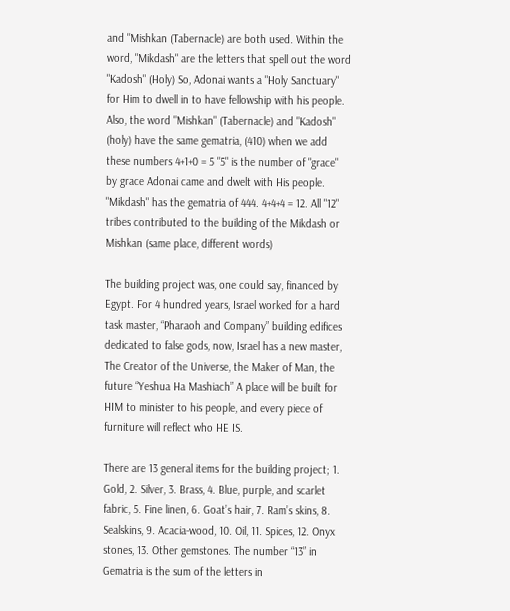and "Mishkan (Tabernacle) are both used. Within the word, "Mikdash" are the letters that spell out the word "Kadosh" (Holy) So, Adonai wants a "Holy Sanctuary" for Him to dwell in to have fellowship with his people. Also, the word "Mishkan" (Tabernacle) and "Kadosh" (holy) have the same gematria, (410) when we add these numbers 4+1+0 = 5 "5" is the number of "grace" by grace Adonai came and dwelt with His people. "Mikdash" has the gematria of 444. 4+4+4 = 12. All "12" tribes contributed to the building of the Mikdash or Mishkan (same place, different words)

The building project was, one could say, financed by Egypt. For 4 hundred years, Israel worked for a hard task master, “Pharaoh and Company” building edifices dedicated to false gods, now, Israel has a new master, The Creator of the Universe, the Maker of Man, the future “Yeshua Ha Mashiach” A place will be built for HIM to minister to his people, and every piece of furniture will reflect who HE IS.

There are 13 general items for the building project; 1. Gold, 2. Silver, 3. Brass, 4. Blue, purple, and scarlet fabric, 5. Fine linen, 6. Goat’s hair, 7. Ram’s skins, 8. Sealskins, 9. Acacia-wood, 10. Oil, 11. Spices, 12. Onyx stones, 13. Other gemstones. The number “13” in Gematria is the sum of the letters in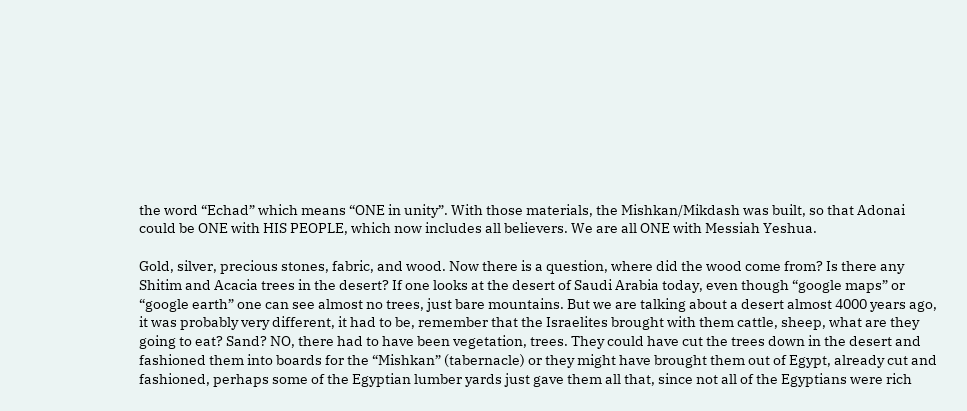the word “Echad” which means “ONE in unity”. With those materials, the Mishkan/Mikdash was built, so that Adonai could be ONE with HIS PEOPLE, which now includes all believers. We are all ONE with Messiah Yeshua.

Gold, silver, precious stones, fabric, and wood. Now there is a question, where did the wood come from? Is there any Shitim and Acacia trees in the desert? If one looks at the desert of Saudi Arabia today, even though “google maps” or “google earth” one can see almost no trees, just bare mountains. But we are talking about a desert almost 4000 years ago, it was probably very different, it had to be, remember that the Israelites brought with them cattle, sheep, what are they going to eat? Sand? NO, there had to have been vegetation, trees. They could have cut the trees down in the desert and fashioned them into boards for the “Mishkan” (tabernacle) or they might have brought them out of Egypt, already cut and fashioned, perhaps some of the Egyptian lumber yards just gave them all that, since not all of the Egyptians were rich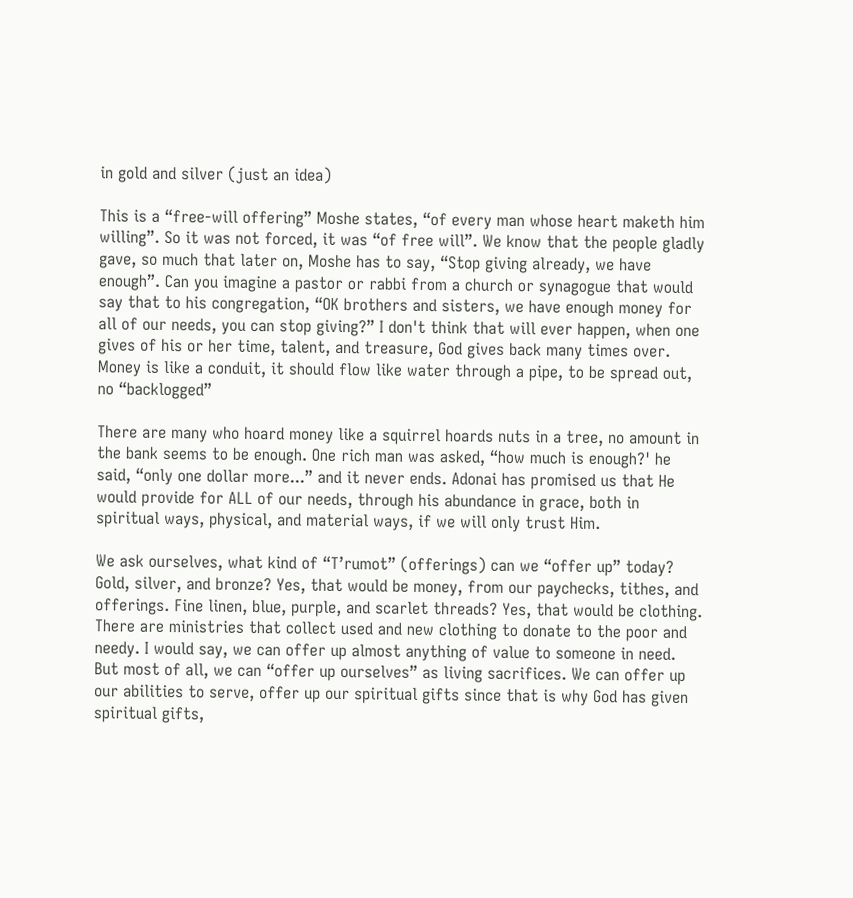in gold and silver (just an idea)

This is a “free-will offering” Moshe states, “of every man whose heart maketh him willing”. So it was not forced, it was “of free will”. We know that the people gladly gave, so much that later on, Moshe has to say, “Stop giving already, we have enough”. Can you imagine a pastor or rabbi from a church or synagogue that would say that to his congregation, “OK brothers and sisters, we have enough money for all of our needs, you can stop giving?” I don't think that will ever happen, when one gives of his or her time, talent, and treasure, God gives back many times over. Money is like a conduit, it should flow like water through a pipe, to be spread out, no “backlogged”

There are many who hoard money like a squirrel hoards nuts in a tree, no amount in the bank seems to be enough. One rich man was asked, “how much is enough?' he said, “only one dollar more...” and it never ends. Adonai has promised us that He would provide for ALL of our needs, through his abundance in grace, both in spiritual ways, physical, and material ways, if we will only trust Him.

We ask ourselves, what kind of “T’rumot” (offerings) can we “offer up” today? Gold, silver, and bronze? Yes, that would be money, from our paychecks, tithes, and offerings. Fine linen, blue, purple, and scarlet threads? Yes, that would be clothing. There are ministries that collect used and new clothing to donate to the poor and needy. I would say, we can offer up almost anything of value to someone in need. But most of all, we can “offer up ourselves” as living sacrifices. We can offer up our abilities to serve, offer up our spiritual gifts since that is why God has given spiritual gifts,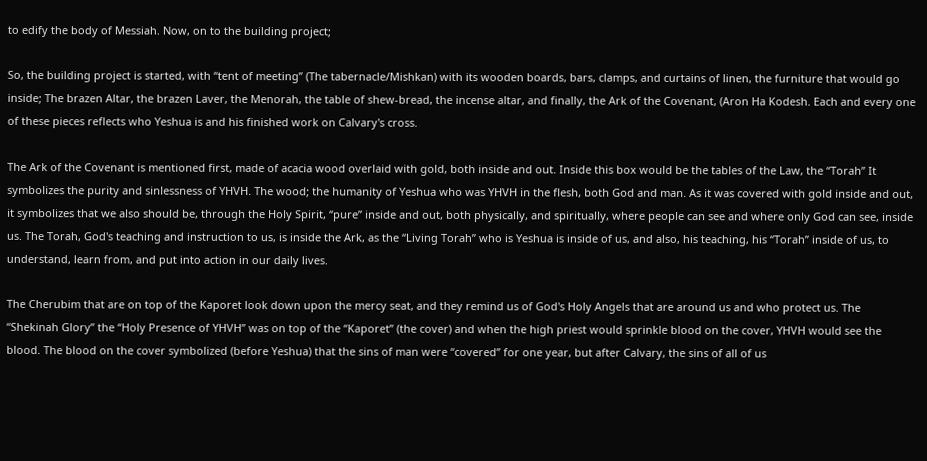to edify the body of Messiah. Now, on to the building project;

So, the building project is started, with “tent of meeting” (The tabernacle/Mishkan) with its wooden boards, bars, clamps, and curtains of linen, the furniture that would go inside; The brazen Altar, the brazen Laver, the Menorah, the table of shew-bread, the incense altar, and finally, the Ark of the Covenant, (Aron Ha Kodesh. Each and every one of these pieces reflects who Yeshua is and his finished work on Calvary's cross.

The Ark of the Covenant is mentioned first, made of acacia wood overlaid with gold, both inside and out. Inside this box would be the tables of the Law, the “Torah” It symbolizes the purity and sinlessness of YHVH. The wood; the humanity of Yeshua who was YHVH in the flesh, both God and man. As it was covered with gold inside and out, it symbolizes that we also should be, through the Holy Spirit, “pure” inside and out, both physically, and spiritually, where people can see and where only God can see, inside us. The Torah, God's teaching and instruction to us, is inside the Ark, as the “Living Torah” who is Yeshua is inside of us, and also, his teaching, his “Torah” inside of us, to understand, learn from, and put into action in our daily lives.

The Cherubim that are on top of the Kaporet look down upon the mercy seat, and they remind us of God's Holy Angels that are around us and who protect us. The “Shekinah Glory” the “Holy Presence of YHVH” was on top of the “Kaporet” (the cover) and when the high priest would sprinkle blood on the cover, YHVH would see the blood. The blood on the cover symbolized (before Yeshua) that the sins of man were “covered” for one year, but after Calvary, the sins of all of us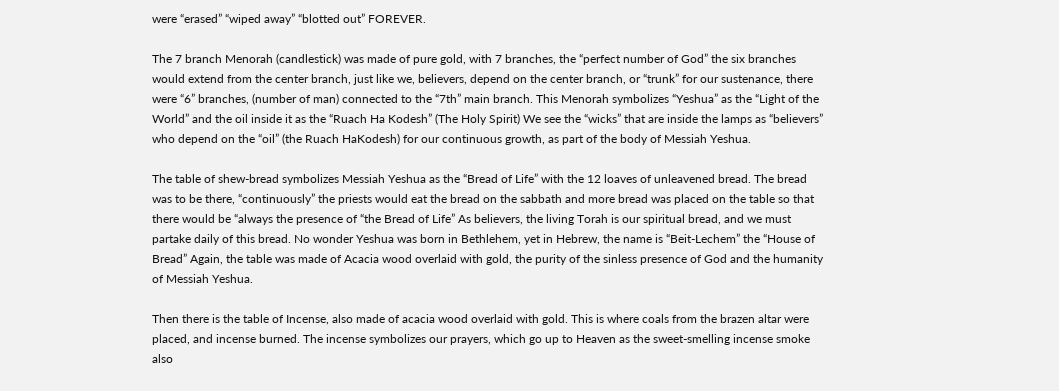were “erased” “wiped away” “blotted out” FOREVER.

The 7 branch Menorah (candlestick) was made of pure gold, with 7 branches, the “perfect number of God” the six branches would extend from the center branch, just like we, believers, depend on the center branch, or “trunk” for our sustenance, there were “6” branches, (number of man) connected to the “7th” main branch. This Menorah symbolizes “Yeshua” as the “Light of the World” and the oil inside it as the “Ruach Ha Kodesh” (The Holy Spirit) We see the “wicks” that are inside the lamps as “believers” who depend on the “oil” (the Ruach HaKodesh) for our continuous growth, as part of the body of Messiah Yeshua.

The table of shew-bread symbolizes Messiah Yeshua as the “Bread of Life” with the 12 loaves of unleavened bread. The bread was to be there, “continuously” the priests would eat the bread on the sabbath and more bread was placed on the table so that there would be “always the presence of “the Bread of Life” As believers, the living Torah is our spiritual bread, and we must partake daily of this bread. No wonder Yeshua was born in Bethlehem, yet in Hebrew, the name is “Beit-Lechem” the “House of Bread” Again, the table was made of Acacia wood overlaid with gold, the purity of the sinless presence of God and the humanity of Messiah Yeshua.

Then there is the table of Incense, also made of acacia wood overlaid with gold. This is where coals from the brazen altar were placed, and incense burned. The incense symbolizes our prayers, which go up to Heaven as the sweet-smelling incense smoke also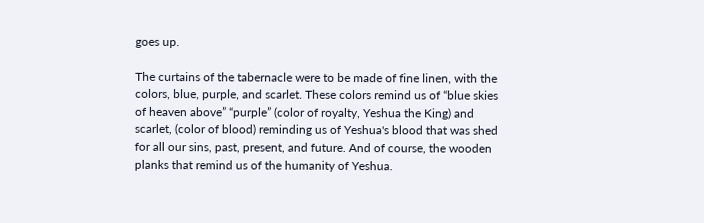goes up.

The curtains of the tabernacle were to be made of fine linen, with the colors, blue, purple, and scarlet. These colors remind us of “blue skies of heaven above” “purple” (color of royalty, Yeshua the King) and scarlet, (color of blood) reminding us of Yeshua's blood that was shed for all our sins, past, present, and future. And of course, the wooden planks that remind us of the humanity of Yeshua.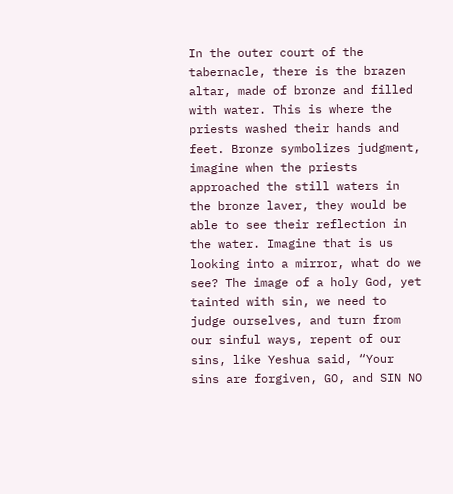In the outer court of the tabernacle, there is the brazen altar, made of bronze and filled with water. This is where the priests washed their hands and feet. Bronze symbolizes judgment, imagine when the priests approached the still waters in the bronze laver, they would be able to see their reflection in the water. Imagine that is us looking into a mirror, what do we see? The image of a holy God, yet tainted with sin, we need to judge ourselves, and turn from our sinful ways, repent of our sins, like Yeshua said, “Your sins are forgiven, GO, and SIN NO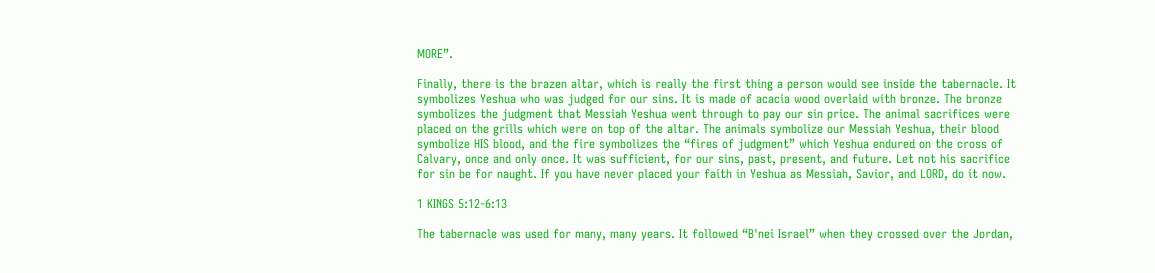MORE”.

Finally, there is the brazen altar, which is really the first thing a person would see inside the tabernacle. It symbolizes Yeshua who was judged for our sins. It is made of acacia wood overlaid with bronze. The bronze symbolizes the judgment that Messiah Yeshua went through to pay our sin price. The animal sacrifices were placed on the grills which were on top of the altar. The animals symbolize our Messiah Yeshua, their blood symbolize HIS blood, and the fire symbolizes the “fires of judgment” which Yeshua endured on the cross of Calvary, once and only once. It was sufficient, for our sins, past, present, and future. Let not his sacrifice for sin be for naught. If you have never placed your faith in Yeshua as Messiah, Savior, and LORD, do it now.

1 KINGS 5:12-6:13

The tabernacle was used for many, many years. It followed “B'nei Israel” when they crossed over the Jordan,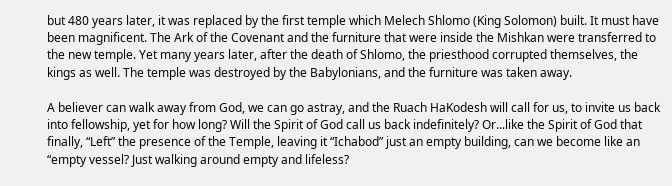but 480 years later, it was replaced by the first temple which Melech Shlomo (King Solomon) built. It must have been magnificent. The Ark of the Covenant and the furniture that were inside the Mishkan were transferred to the new temple. Yet many years later, after the death of Shlomo, the priesthood corrupted themselves, the kings as well. The temple was destroyed by the Babylonians, and the furniture was taken away.

A believer can walk away from God, we can go astray, and the Ruach HaKodesh will call for us, to invite us back into fellowship, yet for how long? Will the Spirit of God call us back indefinitely? Or...like the Spirit of God that finally, “Left” the presence of the Temple, leaving it “Ichabod” just an empty building, can we become like an “empty vessel? Just walking around empty and lifeless?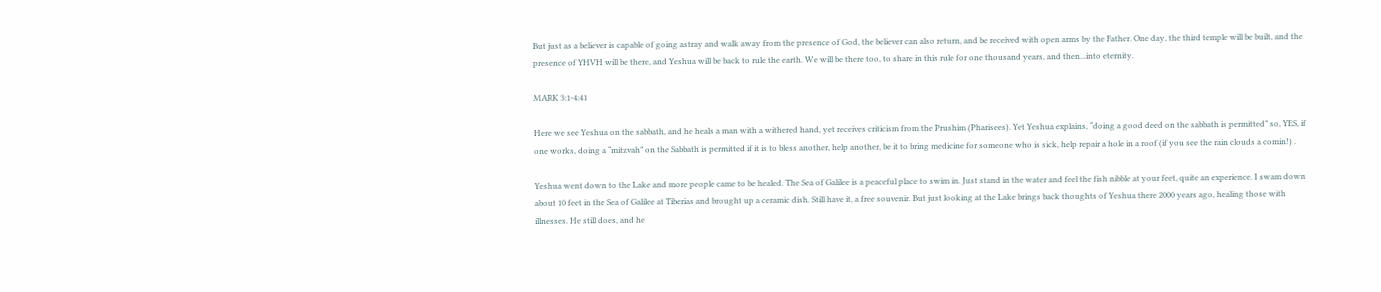But just as a believer is capable of going astray and walk away from the presence of God, the believer can also return, and be received with open arms by the Father. One day, the third temple will be built, and the presence of YHVH will be there, and Yeshua will be back to rule the earth. We will be there too, to share in this rule for one thousand years, and then...into eternity.

MARK 3:1-4:41

Here we see Yeshua on the sabbath, and he heals a man with a withered hand, yet receives criticism from the Prushim (Pharisees). Yet Yeshua explains, “doing a good deed on the sabbath is permitted” so, YES, if one works, doing a “mitzvah” on the Sabbath is permitted if it is to bless another, help another, be it to bring medicine for someone who is sick, help repair a hole in a roof (if you see the rain clouds a comin!) .

Yeshua went down to the Lake and more people came to be healed. The Sea of Galilee is a peaceful place to swim in. Just stand in the water and feel the fish nibble at your feet, quite an experience. I swam down about 10 feet in the Sea of Galilee at Tiberias and brought up a ceramic dish. Still have it, a free souvenir. But just looking at the Lake brings back thoughts of Yeshua there 2000 years ago, healing those with illnesses. He still does, and he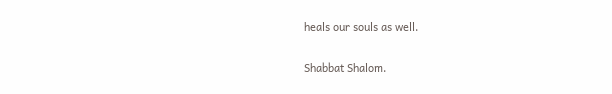heals our souls as well.

Shabbat Shalom.